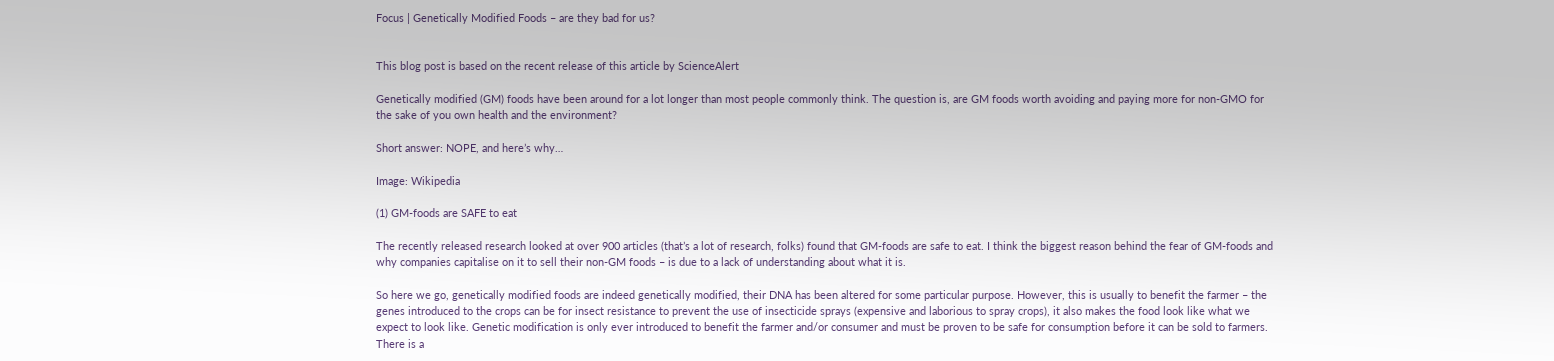Focus | Genetically Modified Foods – are they bad for us?


This blog post is based on the recent release of this article by ScienceAlert

Genetically modified (GM) foods have been around for a lot longer than most people commonly think. The question is, are GM foods worth avoiding and paying more for non-GMO for the sake of you own health and the environment?

Short answer: NOPE, and here’s why…

Image: Wikipedia

(1) GM-foods are SAFE to eat

The recently released research looked at over 900 articles (that’s a lot of research, folks) found that GM-foods are safe to eat. I think the biggest reason behind the fear of GM-foods and why companies capitalise on it to sell their non-GM foods – is due to a lack of understanding about what it is.

So here we go, genetically modified foods are indeed genetically modified, their DNA has been altered for some particular purpose. However, this is usually to benefit the farmer – the genes introduced to the crops can be for insect resistance to prevent the use of insecticide sprays (expensive and laborious to spray crops), it also makes the food look like what we expect to look like. Genetic modification is only ever introduced to benefit the farmer and/or consumer and must be proven to be safe for consumption before it can be sold to farmers. There is a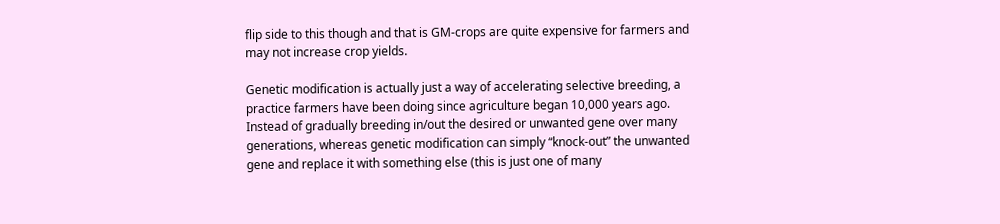flip side to this though and that is GM-crops are quite expensive for farmers and may not increase crop yields.

Genetic modification is actually just a way of accelerating selective breeding, a practice farmers have been doing since agriculture began 10,000 years ago. Instead of gradually breeding in/out the desired or unwanted gene over many generations, whereas genetic modification can simply “knock-out” the unwanted gene and replace it with something else (this is just one of many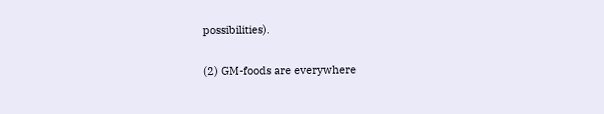possibilities).

(2) GM-foods are everywhere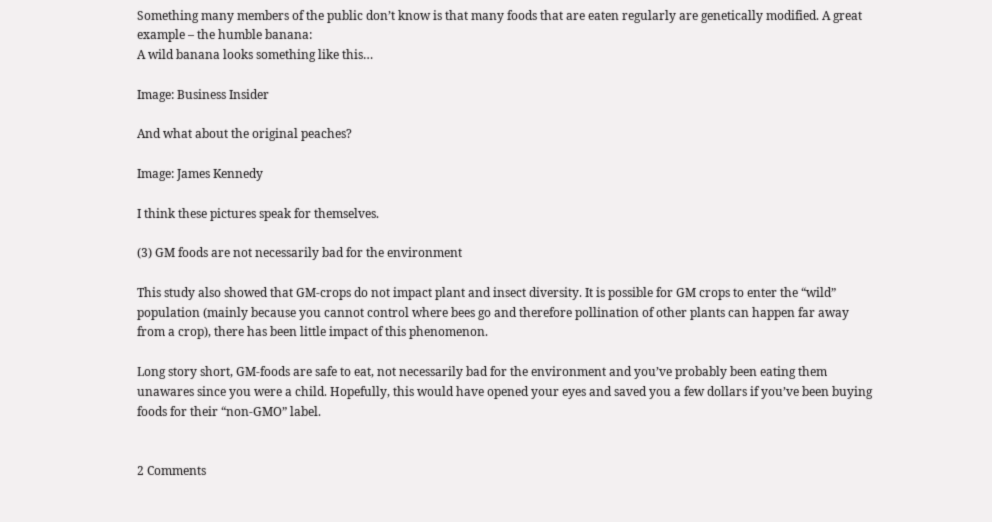Something many members of the public don’t know is that many foods that are eaten regularly are genetically modified. A great example – the humble banana:
A wild banana looks something like this…

Image: Business Insider

And what about the original peaches?

Image: James Kennedy

I think these pictures speak for themselves.

(3) GM foods are not necessarily bad for the environment

This study also showed that GM-crops do not impact plant and insect diversity. It is possible for GM crops to enter the “wild” population (mainly because you cannot control where bees go and therefore pollination of other plants can happen far away from a crop), there has been little impact of this phenomenon.

Long story short, GM-foods are safe to eat, not necessarily bad for the environment and you’ve probably been eating them unawares since you were a child. Hopefully, this would have opened your eyes and saved you a few dollars if you’ve been buying foods for their “non-GMO” label.


2 Comments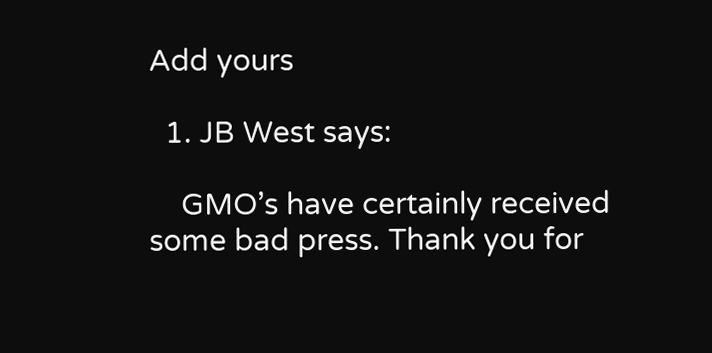Add yours

  1. JB West says:

    GMO’s have certainly received some bad press. Thank you for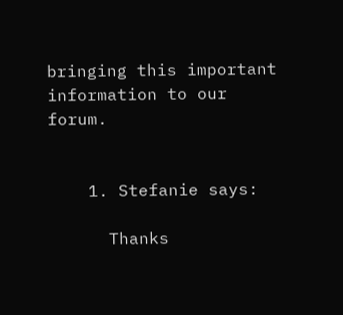bringing this important information to our forum.


    1. Stefanie says:

      Thanks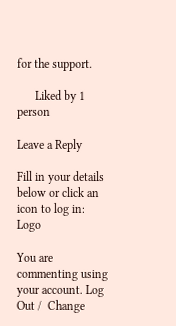for the support.

      Liked by 1 person

Leave a Reply

Fill in your details below or click an icon to log in: Logo

You are commenting using your account. Log Out /  Change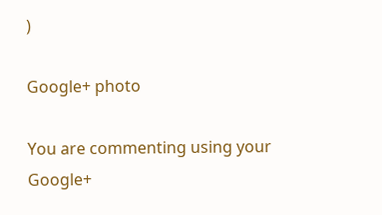)

Google+ photo

You are commenting using your Google+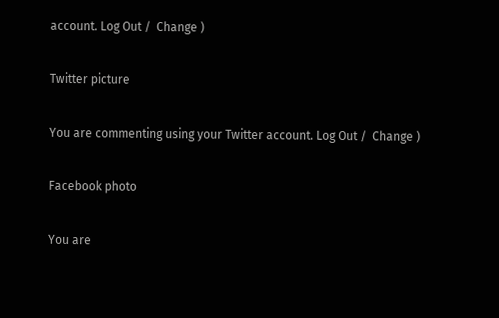account. Log Out /  Change )

Twitter picture

You are commenting using your Twitter account. Log Out /  Change )

Facebook photo

You are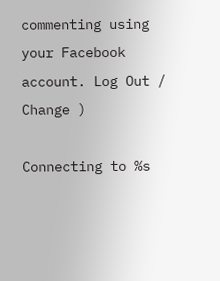commenting using your Facebook account. Log Out /  Change )

Connecting to %s